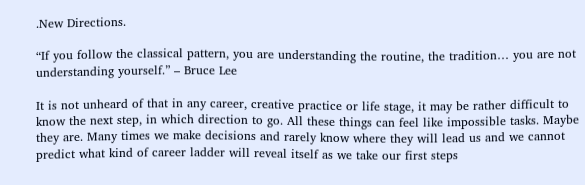.New Directions.

“If you follow the classical pattern, you are understanding the routine, the tradition… you are not understanding yourself.” – Bruce Lee

It is not unheard of that in any career, creative practice or life stage, it may be rather difficult to know the next step, in which direction to go. All these things can feel like impossible tasks. Maybe they are. Many times we make decisions and rarely know where they will lead us and we cannot predict what kind of career ladder will reveal itself as we take our first steps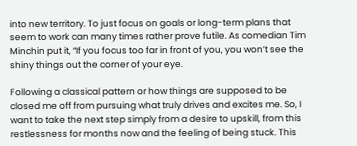into new territory. To just focus on goals or long-term plans that seem to work can many times rather prove futile. As comedian Tim Minchin put it, “If you focus too far in front of you, you won’t see the shiny things out the corner of your eye.

Following a classical pattern or how things are supposed to be closed me off from pursuing what truly drives and excites me. So, I want to take the next step simply from a desire to upskill, from this restlessness for months now and the feeling of being stuck. This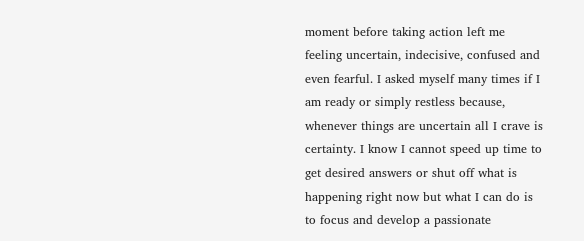moment before taking action left me feeling uncertain, indecisive, confused and even fearful. I asked myself many times if I am ready or simply restless because, whenever things are uncertain all I crave is certainty. I know I cannot speed up time to get desired answers or shut off what is happening right now but what I can do is to focus and develop a passionate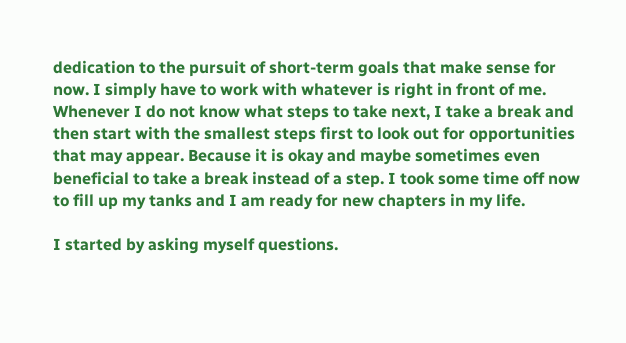dedication to the pursuit of short-term goals that make sense for now. I simply have to work with whatever is right in front of me. Whenever I do not know what steps to take next, I take a break and then start with the smallest steps first to look out for opportunities that may appear. Because it is okay and maybe sometimes even beneficial to take a break instead of a step. I took some time off now to fill up my tanks and I am ready for new chapters in my life.

I started by asking myself questions.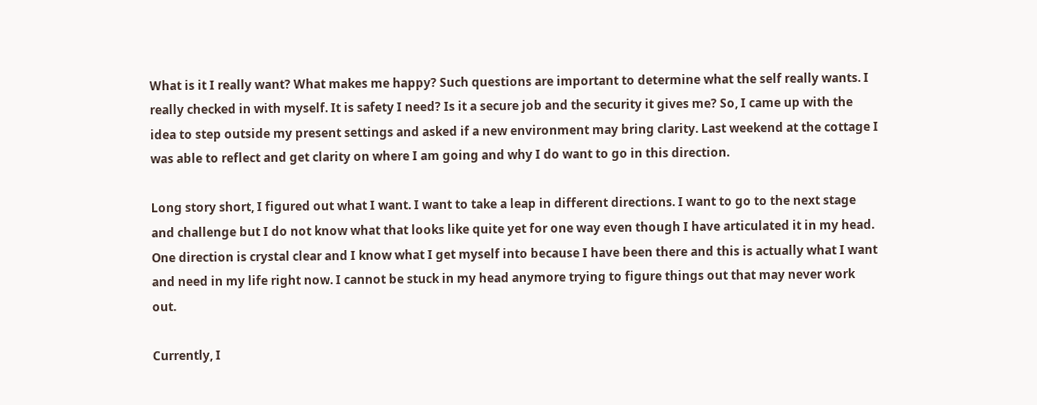What is it I really want? What makes me happy? Such questions are important to determine what the self really wants. I really checked in with myself. It is safety I need? Is it a secure job and the security it gives me? So, I came up with the idea to step outside my present settings and asked if a new environment may bring clarity. Last weekend at the cottage I was able to reflect and get clarity on where I am going and why I do want to go in this direction.

Long story short, I figured out what I want. I want to take a leap in different directions. I want to go to the next stage and challenge but I do not know what that looks like quite yet for one way even though I have articulated it in my head. One direction is crystal clear and I know what I get myself into because I have been there and this is actually what I want and need in my life right now. I cannot be stuck in my head anymore trying to figure things out that may never work out.

Currently, I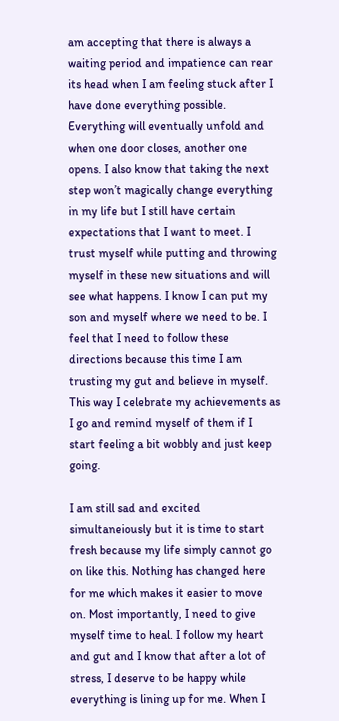am accepting that there is always a waiting period and impatience can rear its head when I am feeling stuck after I have done everything possible. Everything will eventually unfold and when one door closes, another one opens. I also know that taking the next step won’t magically change everything in my life but I still have certain expectations that I want to meet. I trust myself while putting and throwing myself in these new situations and will see what happens. I know I can put my son and myself where we need to be. I feel that I need to follow these directions because this time I am trusting my gut and believe in myself. This way I celebrate my achievements as I go and remind myself of them if I start feeling a bit wobbly and just keep going.

I am still sad and excited simultaneiously but it is time to start fresh because my life simply cannot go on like this. Nothing has changed here for me which makes it easier to move on. Most importantly, I need to give myself time to heal. I follow my heart and gut and I know that after a lot of stress, I deserve to be happy while everything is lining up for me. When I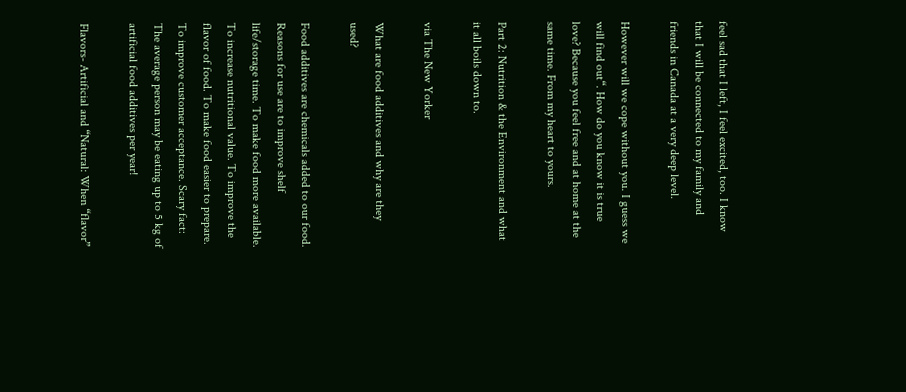feel sad that I left, I feel excited, too. I know that I will be connected to my family and friends in Canada at a very deep level.

However will we cope without you. I guess we will find out“. How do you know it is true love? Because you feel free and at home at the same time. From my heart to yours.

Part 2: Nutrition & the Environment and what it all boils down to.

via The New Yorker

What are food additives and why are they used?

Food additives are chemicals added to our food. Reasons for use are to improve shelf life/storage time. To make food more available. To increase nutritional value. To improve the flavor of food. To make food easier to prepare. To improve customer acceptance. Scary fact: The average person may be eating up to 5 kg of artificial food additives per year!

Flavors- Artificial and “Natural: When “flavor”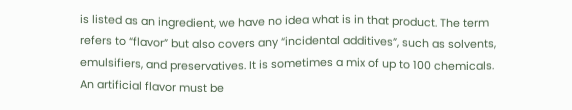is listed as an ingredient, we have no idea what is in that product. The term refers to “flavor” but also covers any “incidental additives”, such as solvents, emulsifiers, and preservatives. It is sometimes a mix of up to 100 chemicals. An artificial flavor must be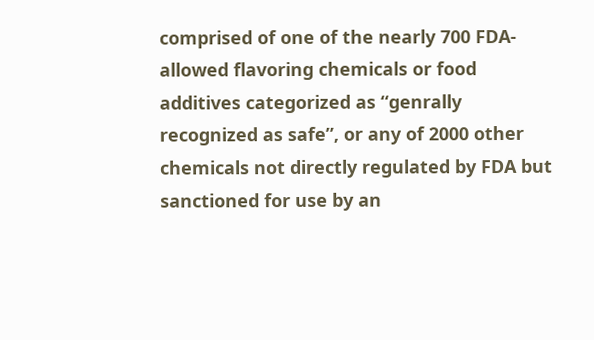comprised of one of the nearly 700 FDA-allowed flavoring chemicals or food additives categorized as “genrally recognized as safe”, or any of 2000 other chemicals not directly regulated by FDA but sanctioned for use by an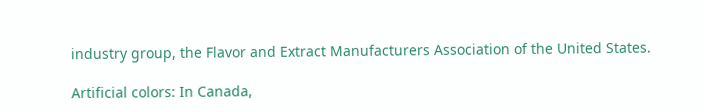industry group, the Flavor and Extract Manufacturers Association of the United States.

Artificial colors: In Canada,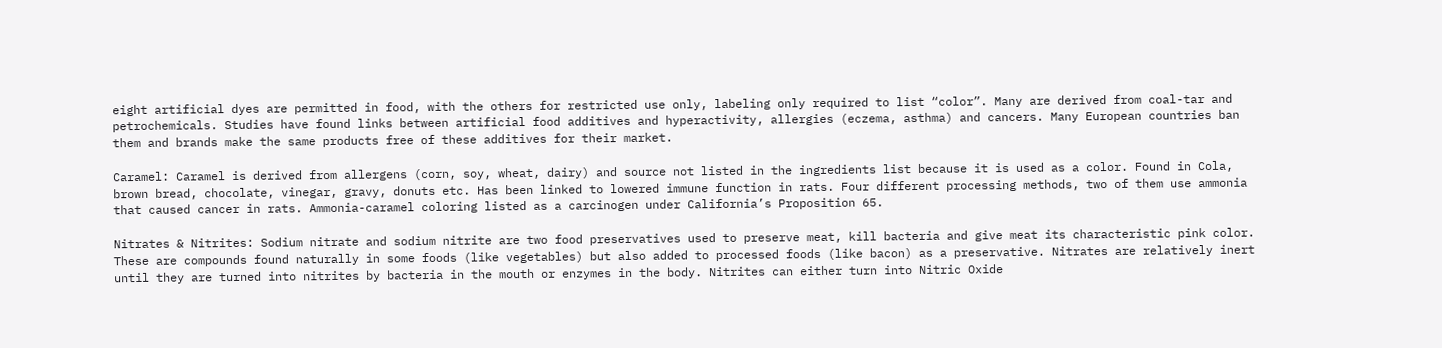eight artificial dyes are permitted in food, with the others for restricted use only, labeling only required to list “color”. Many are derived from coal-tar and petrochemicals. Studies have found links between artificial food additives and hyperactivity, allergies (eczema, asthma) and cancers. Many European countries ban them and brands make the same products free of these additives for their market.

Caramel: Caramel is derived from allergens (corn, soy, wheat, dairy) and source not listed in the ingredients list because it is used as a color. Found in Cola, brown bread, chocolate, vinegar, gravy, donuts etc. Has been linked to lowered immune function in rats. Four different processing methods, two of them use ammonia that caused cancer in rats. Ammonia-caramel coloring listed as a carcinogen under California’s Proposition 65.

Nitrates & Nitrites: Sodium nitrate and sodium nitrite are two food preservatives used to preserve meat, kill bacteria and give meat its characteristic pink color. These are compounds found naturally in some foods (like vegetables) but also added to processed foods (like bacon) as a preservative. Nitrates are relatively inert until they are turned into nitrites by bacteria in the mouth or enzymes in the body. Nitrites can either turn into Nitric Oxide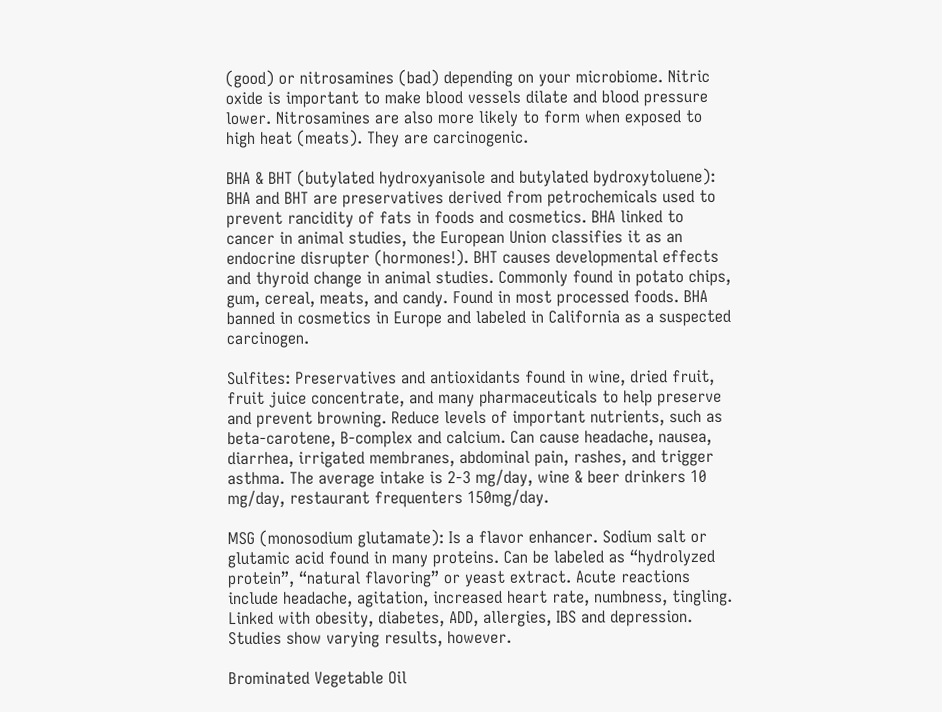(good) or nitrosamines (bad) depending on your microbiome. Nitric oxide is important to make blood vessels dilate and blood pressure lower. Nitrosamines are also more likely to form when exposed to high heat (meats). They are carcinogenic.

BHA & BHT (butylated hydroxyanisole and butylated bydroxytoluene): BHA and BHT are preservatives derived from petrochemicals used to prevent rancidity of fats in foods and cosmetics. BHA linked to cancer in animal studies, the European Union classifies it as an endocrine disrupter (hormones!). BHT causes developmental effects and thyroid change in animal studies. Commonly found in potato chips, gum, cereal, meats, and candy. Found in most processed foods. BHA banned in cosmetics in Europe and labeled in California as a suspected carcinogen.

Sulfites: Preservatives and antioxidants found in wine, dried fruit, fruit juice concentrate, and many pharmaceuticals to help preserve and prevent browning. Reduce levels of important nutrients, such as beta-carotene, B-complex and calcium. Can cause headache, nausea, diarrhea, irrigated membranes, abdominal pain, rashes, and trigger asthma. The average intake is 2-3 mg/day, wine & beer drinkers 10 mg/day, restaurant frequenters 150mg/day.

MSG (monosodium glutamate): Is a flavor enhancer. Sodium salt or glutamic acid found in many proteins. Can be labeled as “hydrolyzed protein”, “natural flavoring” or yeast extract. Acute reactions include headache, agitation, increased heart rate, numbness, tingling. Linked with obesity, diabetes, ADD, allergies, IBS and depression. Studies show varying results, however.

Brominated Vegetable Oil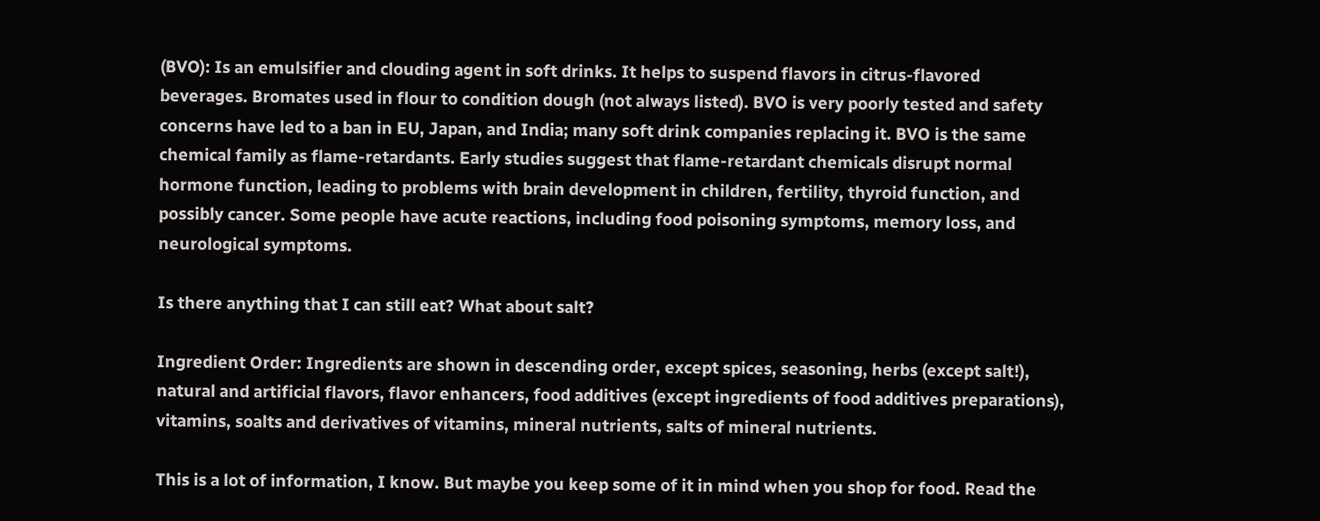(BVO): Is an emulsifier and clouding agent in soft drinks. It helps to suspend flavors in citrus-flavored beverages. Bromates used in flour to condition dough (not always listed). BVO is very poorly tested and safety concerns have led to a ban in EU, Japan, and India; many soft drink companies replacing it. BVO is the same chemical family as flame-retardants. Early studies suggest that flame-retardant chemicals disrupt normal hormone function, leading to problems with brain development in children, fertility, thyroid function, and possibly cancer. Some people have acute reactions, including food poisoning symptoms, memory loss, and neurological symptoms.

Is there anything that I can still eat? What about salt?

Ingredient Order: Ingredients are shown in descending order, except spices, seasoning, herbs (except salt!), natural and artificial flavors, flavor enhancers, food additives (except ingredients of food additives preparations), vitamins, soalts and derivatives of vitamins, mineral nutrients, salts of mineral nutrients.

This is a lot of information, I know. But maybe you keep some of it in mind when you shop for food. Read the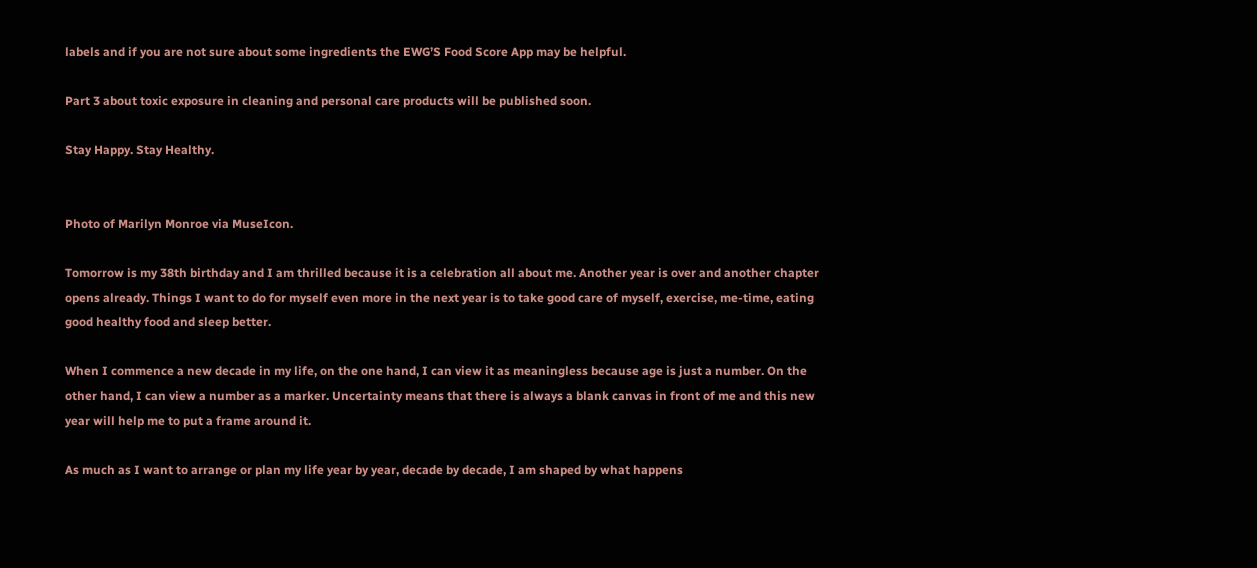labels and if you are not sure about some ingredients the EWG’S Food Score App may be helpful.

Part 3 about toxic exposure in cleaning and personal care products will be published soon.

Stay Happy. Stay Healthy.


Photo of Marilyn Monroe via MuseIcon.

Tomorrow is my 38th birthday and I am thrilled because it is a celebration all about me. Another year is over and another chapter opens already. Things I want to do for myself even more in the next year is to take good care of myself, exercise, me-time, eating good healthy food and sleep better.

When I commence a new decade in my life, on the one hand, I can view it as meaningless because age is just a number. On the other hand, I can view a number as a marker. Uncertainty means that there is always a blank canvas in front of me and this new year will help me to put a frame around it.

As much as I want to arrange or plan my life year by year, decade by decade, I am shaped by what happens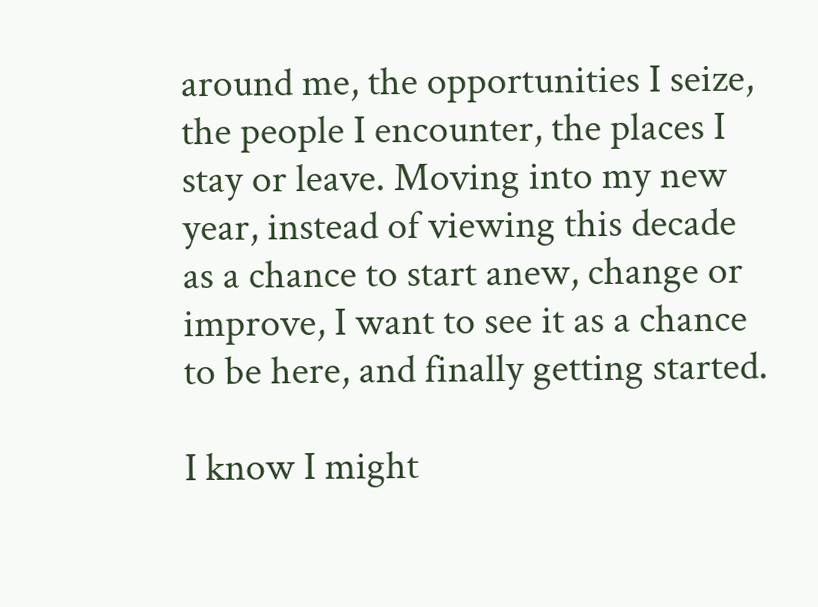around me, the opportunities I seize, the people I encounter, the places I stay or leave. Moving into my new year, instead of viewing this decade as a chance to start anew, change or improve, I want to see it as a chance to be here, and finally getting started.

I know I might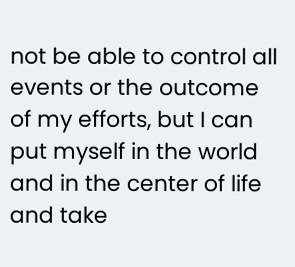not be able to control all events or the outcome of my efforts, but I can put myself in the world and in the center of life and take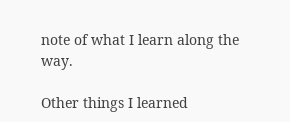note of what I learn along the way.

Other things I learned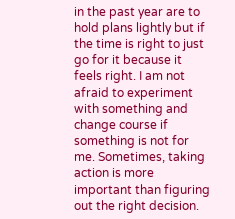in the past year are to hold plans lightly but if the time is right to just go for it because it feels right. I am not afraid to experiment with something and change course if something is not for me. Sometimes, taking action is more important than figuring out the right decision.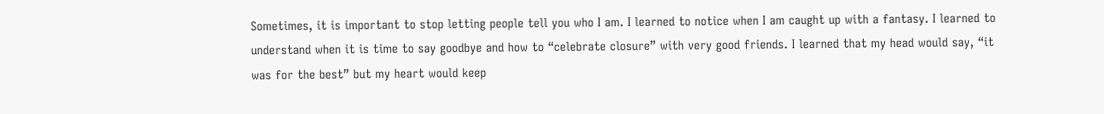Sometimes, it is important to stop letting people tell you who I am. I learned to notice when I am caught up with a fantasy. I learned to understand when it is time to say goodbye and how to “celebrate closure” with very good friends. I learned that my head would say, “it was for the best” but my heart would keep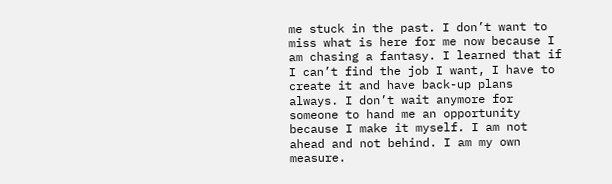me stuck in the past. I don’t want to miss what is here for me now because I am chasing a fantasy. I learned that if I can’t find the job I want, I have to create it and have back-up plans always. I don’t wait anymore for someone to hand me an opportunity because I make it myself. I am not ahead and not behind. I am my own measure.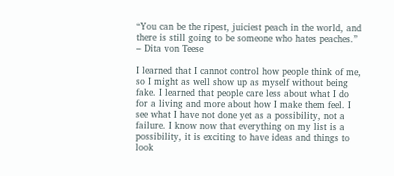“You can be the ripest, juiciest peach in the world, and there is still going to be someone who hates peaches.” – Dita von Teese

I learned that I cannot control how people think of me, so I might as well show up as myself without being fake. I learned that people care less about what I do for a living and more about how I make them feel. I see what I have not done yet as a possibility, not a failure. I know now that everything on my list is a possibility, it is exciting to have ideas and things to look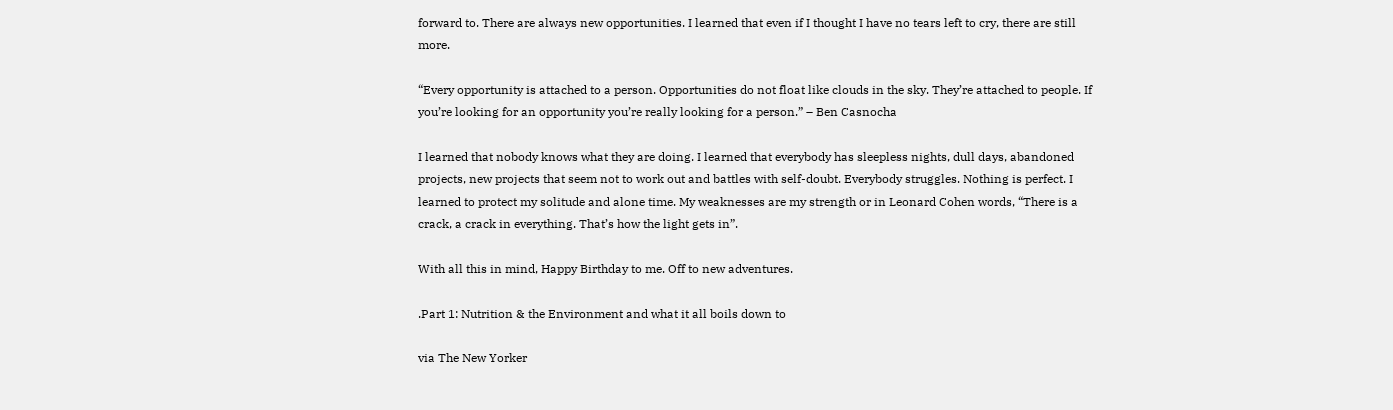forward to. There are always new opportunities. I learned that even if I thought I have no tears left to cry, there are still more.

“Every opportunity is attached to a person. Opportunities do not float like clouds in the sky. They’re attached to people. If you’re looking for an opportunity you’re really looking for a person.” – Ben Casnocha

I learned that nobody knows what they are doing. I learned that everybody has sleepless nights, dull days, abandoned projects, new projects that seem not to work out and battles with self-doubt. Everybody struggles. Nothing is perfect. I learned to protect my solitude and alone time. My weaknesses are my strength or in Leonard Cohen words, “There is a crack, a crack in everything. That’s how the light gets in”.

With all this in mind, Happy Birthday to me. Off to new adventures.

.Part 1: Nutrition & the Environment and what it all boils down to

via The New Yorker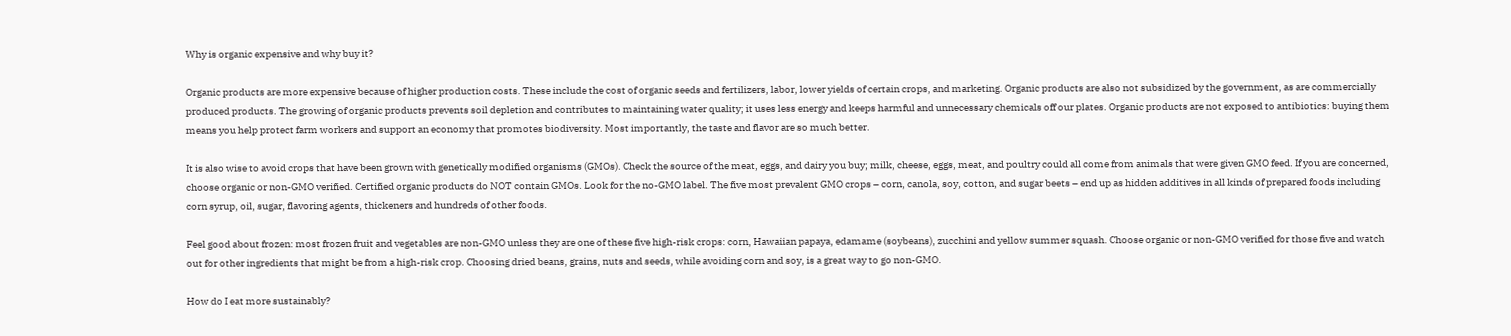Why is organic expensive and why buy it?

Organic products are more expensive because of higher production costs. These include the cost of organic seeds and fertilizers, labor, lower yields of certain crops, and marketing. Organic products are also not subsidized by the government, as are commercially produced products. The growing of organic products prevents soil depletion and contributes to maintaining water quality; it uses less energy and keeps harmful and unnecessary chemicals off our plates. Organic products are not exposed to antibiotics: buying them means you help protect farm workers and support an economy that promotes biodiversity. Most importantly, the taste and flavor are so much better.

It is also wise to avoid crops that have been grown with genetically modified organisms (GMOs). Check the source of the meat, eggs, and dairy you buy; milk, cheese, eggs, meat, and poultry could all come from animals that were given GMO feed. If you are concerned, choose organic or non-GMO verified. Certified organic products do NOT contain GMOs. Look for the no-GMO label. The five most prevalent GMO crops – corn, canola, soy, cotton, and sugar beets – end up as hidden additives in all kinds of prepared foods including corn syrup, oil, sugar, flavoring agents, thickeners and hundreds of other foods.

Feel good about frozen: most frozen fruit and vegetables are non-GMO unless they are one of these five high-risk crops: corn, Hawaiian papaya, edamame (soybeans), zucchini and yellow summer squash. Choose organic or non-GMO verified for those five and watch out for other ingredients that might be from a high-risk crop. Choosing dried beans, grains, nuts and seeds, while avoiding corn and soy, is a great way to go non-GMO.

How do I eat more sustainably?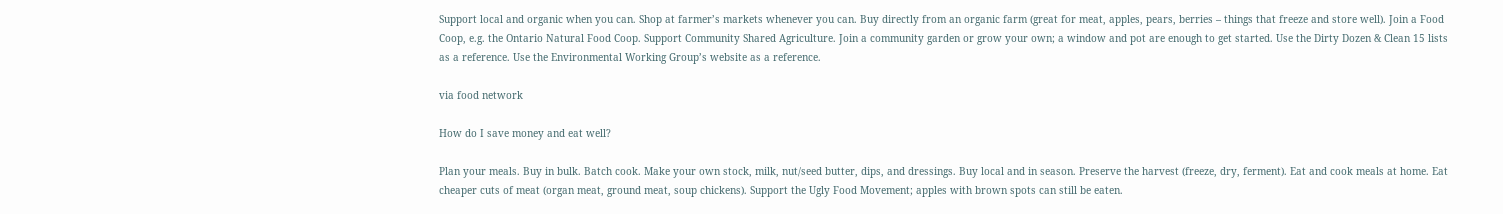Support local and organic when you can. Shop at farmer’s markets whenever you can. Buy directly from an organic farm (great for meat, apples, pears, berries – things that freeze and store well). Join a Food Coop, e.g. the Ontario Natural Food Coop. Support Community Shared Agriculture. Join a community garden or grow your own; a window and pot are enough to get started. Use the Dirty Dozen & Clean 15 lists as a reference. Use the Environmental Working Group’s website as a reference.

via food network

How do I save money and eat well?

Plan your meals. Buy in bulk. Batch cook. Make your own stock, milk, nut/seed butter, dips, and dressings. Buy local and in season. Preserve the harvest (freeze, dry, ferment). Eat and cook meals at home. Eat cheaper cuts of meat (organ meat, ground meat, soup chickens). Support the Ugly Food Movement; apples with brown spots can still be eaten.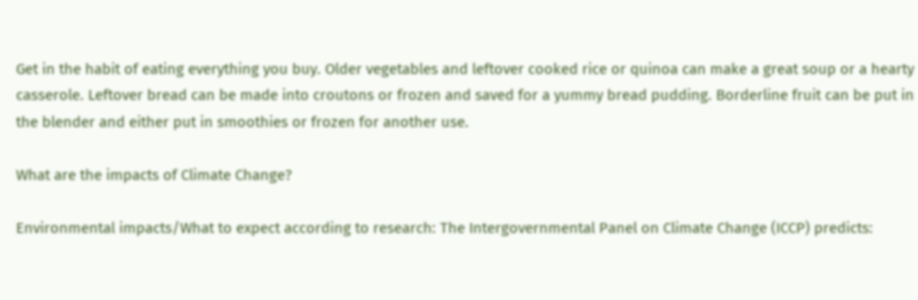Get in the habit of eating everything you buy. Older vegetables and leftover cooked rice or quinoa can make a great soup or a hearty casserole. Leftover bread can be made into croutons or frozen and saved for a yummy bread pudding. Borderline fruit can be put in the blender and either put in smoothies or frozen for another use.

What are the impacts of Climate Change?

Environmental impacts/What to expect according to research: The Intergovernmental Panel on Climate Change (ICCP) predicts: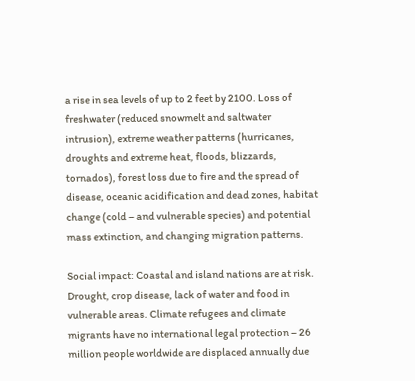a rise in sea levels of up to 2 feet by 2100. Loss of freshwater (reduced snowmelt and saltwater intrusion), extreme weather patterns (hurricanes, droughts and extreme heat, floods, blizzards, tornados), forest loss due to fire and the spread of disease, oceanic acidification and dead zones, habitat change (cold – and vulnerable species) and potential mass extinction, and changing migration patterns.

Social impact: Coastal and island nations are at risk. Drought, crop disease, lack of water and food in vulnerable areas. Climate refugees and climate migrants have no international legal protection – 26 million people worldwide are displaced annually due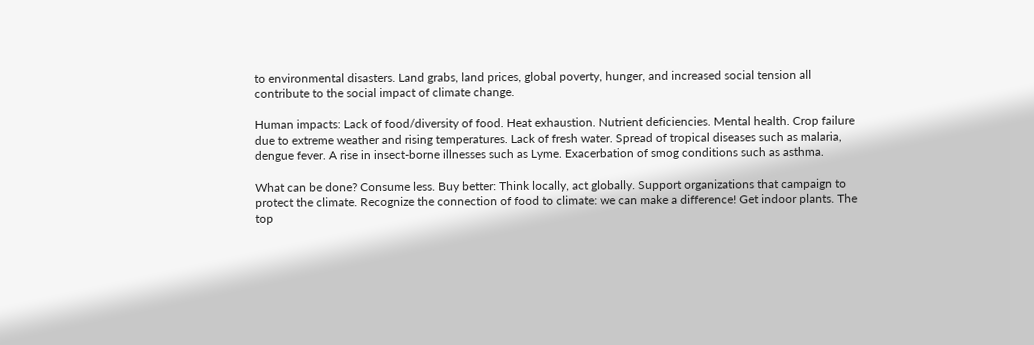to environmental disasters. Land grabs, land prices, global poverty, hunger, and increased social tension all contribute to the social impact of climate change.

Human impacts: Lack of food/diversity of food. Heat exhaustion. Nutrient deficiencies. Mental health. Crop failure due to extreme weather and rising temperatures. Lack of fresh water. Spread of tropical diseases such as malaria, dengue fever. A rise in insect-borne illnesses such as Lyme. Exacerbation of smog conditions such as asthma.

What can be done? Consume less. Buy better: Think locally, act globally. Support organizations that campaign to protect the climate. Recognize the connection of food to climate: we can make a difference! Get indoor plants. The top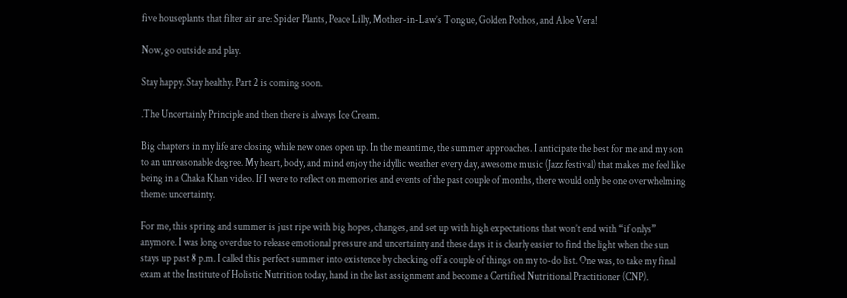five houseplants that filter air are: Spider Plants, Peace Lilly, Mother-in-Law’s Tongue, Golden Pothos, and Aloe Vera!

Now, go outside and play.

Stay happy. Stay healthy. Part 2 is coming soon.

.The Uncertainly Principle and then there is always Ice Cream.

Big chapters in my life are closing while new ones open up. In the meantime, the summer approaches. I anticipate the best for me and my son to an unreasonable degree. My heart, body, and mind enjoy the idyllic weather every day, awesome music (Jazz festival) that makes me feel like being in a Chaka Khan video. If I were to reflect on memories and events of the past couple of months, there would only be one overwhelming theme: uncertainty.

For me, this spring and summer is just ripe with big hopes, changes, and set up with high expectations that won’t end with “if onlys” anymore. I was long overdue to release emotional pressure and uncertainty and these days it is clearly easier to find the light when the sun stays up past 8 p.m. I called this perfect summer into existence by checking off a couple of things on my to-do list. One was, to take my final exam at the Institute of Holistic Nutrition today, hand in the last assignment and become a Certified Nutritional Practitioner (CNP).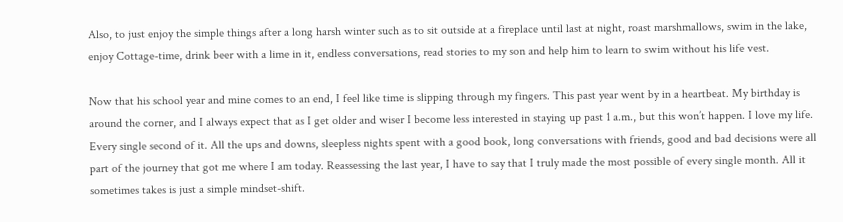Also, to just enjoy the simple things after a long harsh winter such as to sit outside at a fireplace until last at night, roast marshmallows, swim in the lake, enjoy Cottage-time, drink beer with a lime in it, endless conversations, read stories to my son and help him to learn to swim without his life vest.

Now that his school year and mine comes to an end, I feel like time is slipping through my fingers. This past year went by in a heartbeat. My birthday is around the corner, and I always expect that as I get older and wiser I become less interested in staying up past 1 a.m., but this won’t happen. I love my life. Every single second of it. All the ups and downs, sleepless nights spent with a good book, long conversations with friends, good and bad decisions were all part of the journey that got me where I am today. Reassessing the last year, I have to say that I truly made the most possible of every single month. All it sometimes takes is just a simple mindset-shift.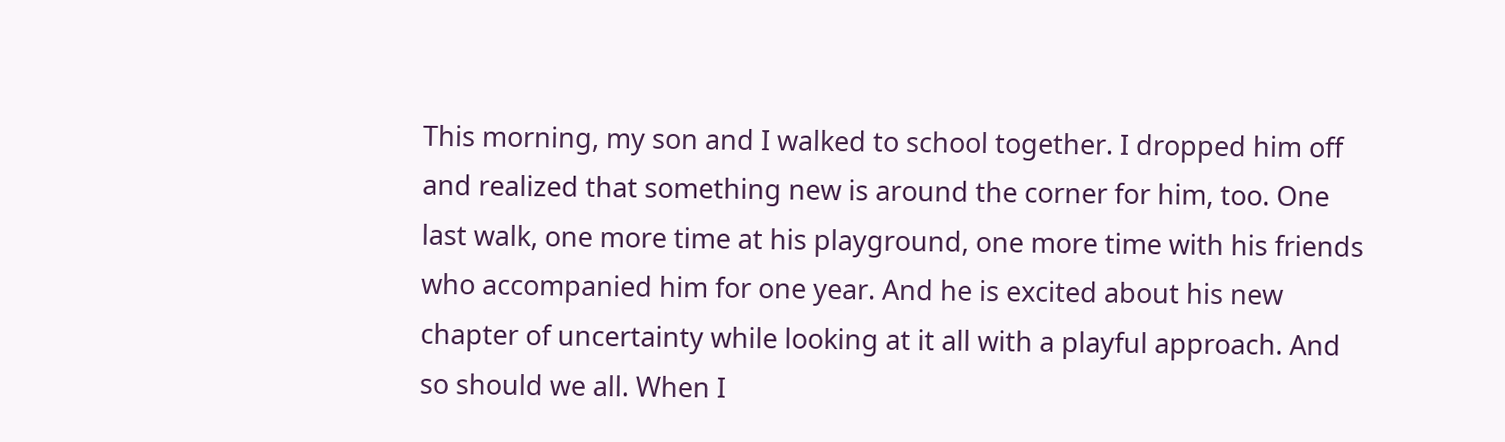This morning, my son and I walked to school together. I dropped him off and realized that something new is around the corner for him, too. One last walk, one more time at his playground, one more time with his friends who accompanied him for one year. And he is excited about his new chapter of uncertainty while looking at it all with a playful approach. And so should we all. When I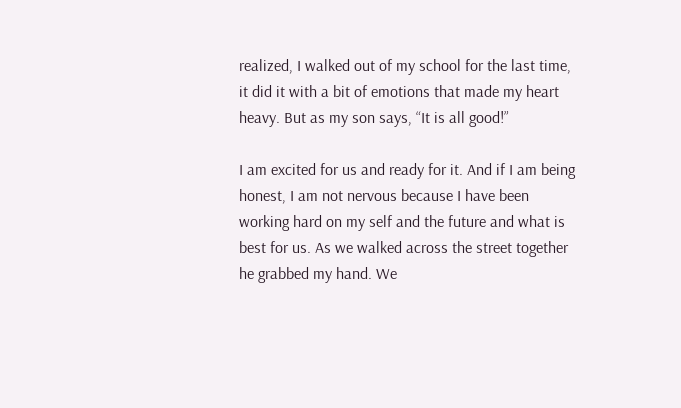realized, I walked out of my school for the last time, it did it with a bit of emotions that made my heart heavy. But as my son says, “It is all good!”

I am excited for us and ready for it. And if I am being honest, I am not nervous because I have been working hard on my self and the future and what is best for us. As we walked across the street together he grabbed my hand. We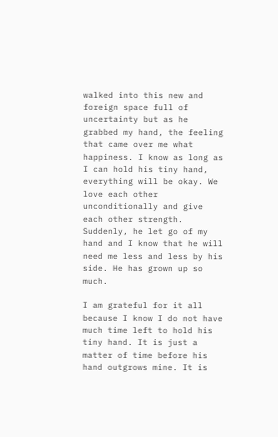walked into this new and foreign space full of uncertainty but as he grabbed my hand, the feeling that came over me what happiness. I know as long as I can hold his tiny hand, everything will be okay. We love each other unconditionally and give each other strength. Suddenly, he let go of my hand and I know that he will need me less and less by his side. He has grown up so much.

I am grateful for it all because I know I do not have much time left to hold his tiny hand. It is just a matter of time before his hand outgrows mine. It is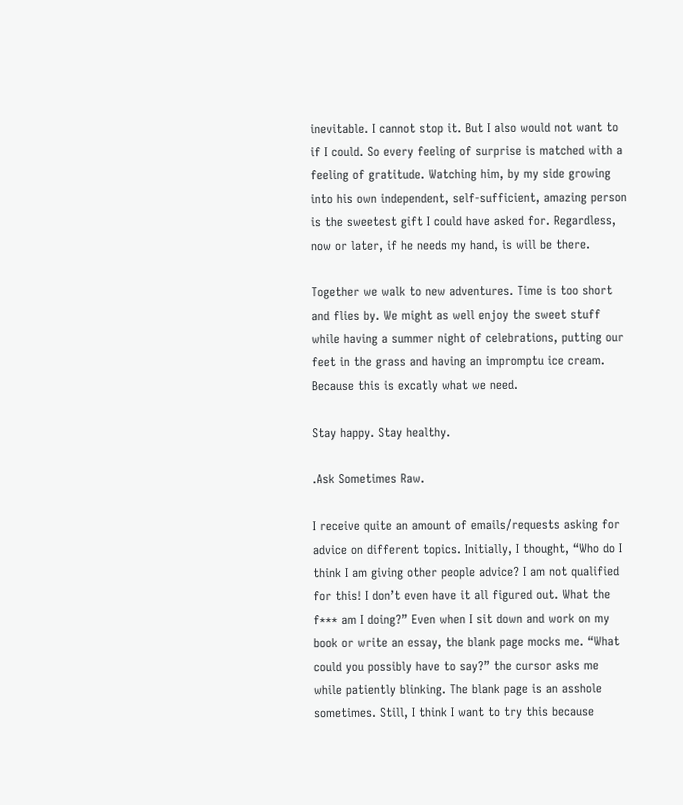inevitable. I cannot stop it. But I also would not want to if I could. So every feeling of surprise is matched with a feeling of gratitude. Watching him, by my side growing into his own independent, self-sufficient, amazing person is the sweetest gift I could have asked for. Regardless, now or later, if he needs my hand, is will be there.

Together we walk to new adventures. Time is too short and flies by. We might as well enjoy the sweet stuff while having a summer night of celebrations, putting our feet in the grass and having an impromptu ice cream. Because this is excatly what we need.

Stay happy. Stay healthy.

.Ask Sometimes Raw.

I receive quite an amount of emails/requests asking for advice on different topics. Initially, I thought, “Who do I think I am giving other people advice? I am not qualified for this! I don’t even have it all figured out. What the f*** am I doing?” Even when I sit down and work on my book or write an essay, the blank page mocks me. “What could you possibly have to say?” the cursor asks me while patiently blinking. The blank page is an asshole sometimes. Still, I think I want to try this because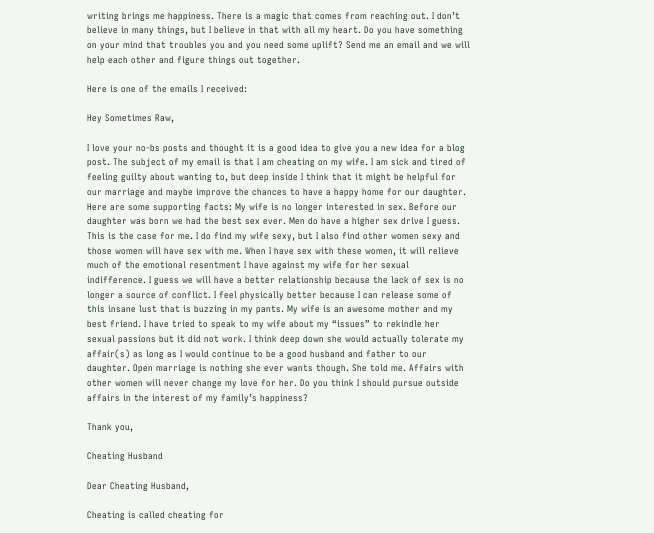writing brings me happiness. There is a magic that comes from reaching out. I don’t believe in many things, but I believe in that with all my heart. Do you have something on your mind that troubles you and you need some uplift? Send me an email and we will help each other and figure things out together.

Here is one of the emails I received:

Hey Sometimes Raw,

I love your no-bs posts and thought it is a good idea to give you a new idea for a blog post. The subject of my email is that I am cheating on my wife. I am sick and tired of feeling guilty about wanting to, but deep inside I think that it might be helpful for our marriage and maybe improve the chances to have a happy home for our daughter. Here are some supporting facts: My wife is no longer interested in sex. Before our daughter was born we had the best sex ever. Men do have a higher sex drive I guess. This is the case for me. I do find my wife sexy, but I also find other women sexy and those women will have sex with me. When I have sex with these women, it will relieve much of the emotional resentment I have against my wife for her sexual indifference. I guess we will have a better relationship because the lack of sex is no longer a source of conflict. I feel physically better because I can release some of this insane lust that is buzzing in my pants. My wife is an awesome mother and my best friend. I have tried to speak to my wife about my “issues” to rekindle her sexual passions but it did not work. I think deep down she would actually tolerate my affair(s) as long as I would continue to be a good husband and father to our daughter. Open marriage is nothing she ever wants though. She told me. Affairs with other women will never change my love for her. Do you think I should pursue outside affairs in the interest of my family’s happiness?

Thank you,

Cheating Husband

Dear Cheating Husband,

Cheating is called cheating for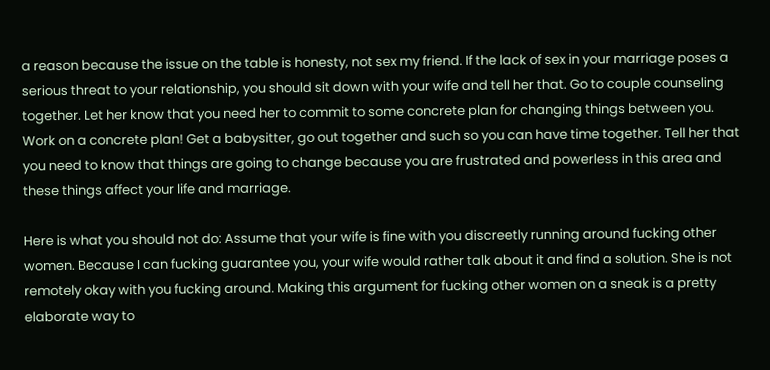a reason because the issue on the table is honesty, not sex my friend. If the lack of sex in your marriage poses a serious threat to your relationship, you should sit down with your wife and tell her that. Go to couple counseling together. Let her know that you need her to commit to some concrete plan for changing things between you. Work on a concrete plan! Get a babysitter, go out together and such so you can have time together. Tell her that you need to know that things are going to change because you are frustrated and powerless in this area and these things affect your life and marriage.

Here is what you should not do: Assume that your wife is fine with you discreetly running around fucking other women. Because I can fucking guarantee you, your wife would rather talk about it and find a solution. She is not remotely okay with you fucking around. Making this argument for fucking other women on a sneak is a pretty elaborate way to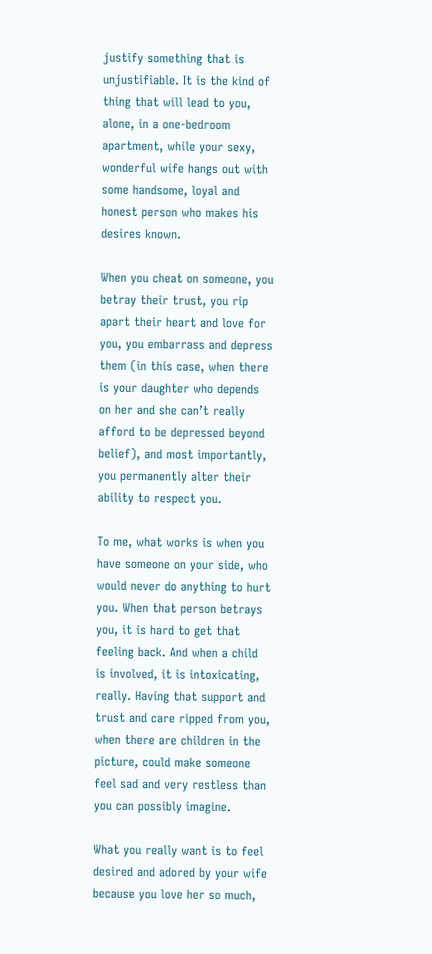justify something that is unjustifiable. It is the kind of thing that will lead to you, alone, in a one-bedroom apartment, while your sexy, wonderful wife hangs out with some handsome, loyal and honest person who makes his desires known.

When you cheat on someone, you betray their trust, you rip apart their heart and love for you, you embarrass and depress them (in this case, when there is your daughter who depends on her and she can’t really afford to be depressed beyond belief), and most importantly, you permanently alter their ability to respect you.

To me, what works is when you have someone on your side, who would never do anything to hurt you. When that person betrays you, it is hard to get that feeling back. And when a child is involved, it is intoxicating, really. Having that support and trust and care ripped from you, when there are children in the picture, could make someone feel sad and very restless than you can possibly imagine.

What you really want is to feel desired and adored by your wife because you love her so much,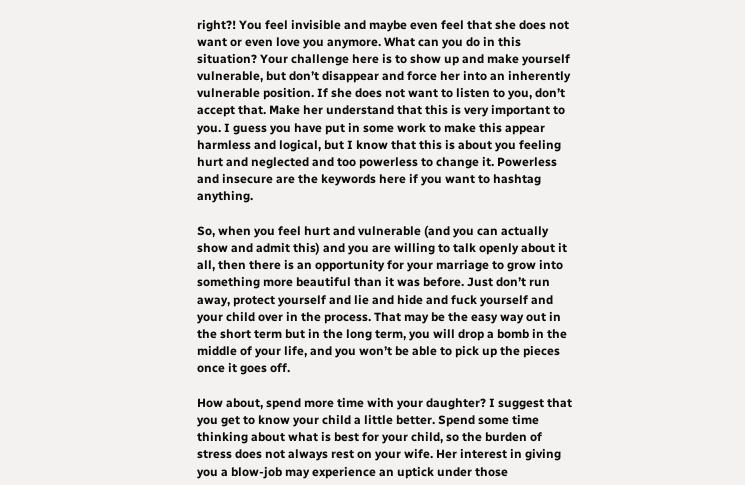right?! You feel invisible and maybe even feel that she does not want or even love you anymore. What can you do in this situation? Your challenge here is to show up and make yourself vulnerable, but don’t disappear and force her into an inherently vulnerable position. If she does not want to listen to you, don’t accept that. Make her understand that this is very important to you. I guess you have put in some work to make this appear harmless and logical, but I know that this is about you feeling hurt and neglected and too powerless to change it. Powerless and insecure are the keywords here if you want to hashtag anything.

So, when you feel hurt and vulnerable (and you can actually show and admit this) and you are willing to talk openly about it all, then there is an opportunity for your marriage to grow into something more beautiful than it was before. Just don’t run away, protect yourself and lie and hide and fuck yourself and your child over in the process. That may be the easy way out in the short term but in the long term, you will drop a bomb in the middle of your life, and you won’t be able to pick up the pieces once it goes off.

How about, spend more time with your daughter? I suggest that you get to know your child a little better. Spend some time thinking about what is best for your child, so the burden of stress does not always rest on your wife. Her interest in giving you a blow-job may experience an uptick under those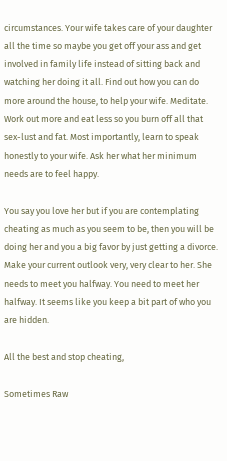circumstances. Your wife takes care of your daughter all the time so maybe you get off your ass and get involved in family life instead of sitting back and watching her doing it all. Find out how you can do more around the house, to help your wife. Meditate. Work out more and eat less so you burn off all that sex-lust and fat. Most importantly, learn to speak honestly to your wife. Ask her what her minimum needs are to feel happy.

You say you love her but if you are contemplating cheating as much as you seem to be, then you will be doing her and you a big favor by just getting a divorce. Make your current outlook very, very clear to her. She needs to meet you halfway. You need to meet her halfway. It seems like you keep a bit part of who you are hidden.

All the best and stop cheating,

Sometimes Raw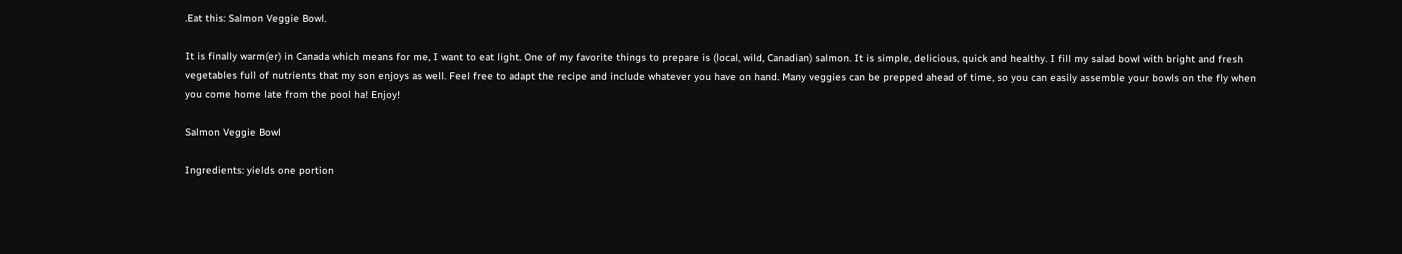.Eat this: Salmon Veggie Bowl.

It is finally warm(er) in Canada which means for me, I want to eat light. One of my favorite things to prepare is (local, wild, Canadian) salmon. It is simple, delicious, quick and healthy. I fill my salad bowl with bright and fresh vegetables full of nutrients that my son enjoys as well. Feel free to adapt the recipe and include whatever you have on hand. Many veggies can be prepped ahead of time, so you can easily assemble your bowls on the fly when you come home late from the pool ha! Enjoy!

Salmon Veggie Bowl

Ingredients: yields one portion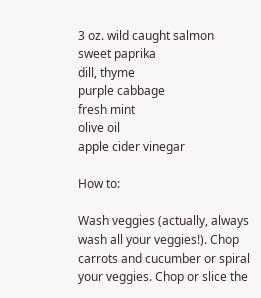3 oz. wild caught salmon
sweet paprika
dill, thyme
purple cabbage
fresh mint
olive oil
apple cider vinegar

How to:

Wash veggies (actually, always wash all your veggies!). Chop carrots and cucumber or spiral your veggies. Chop or slice the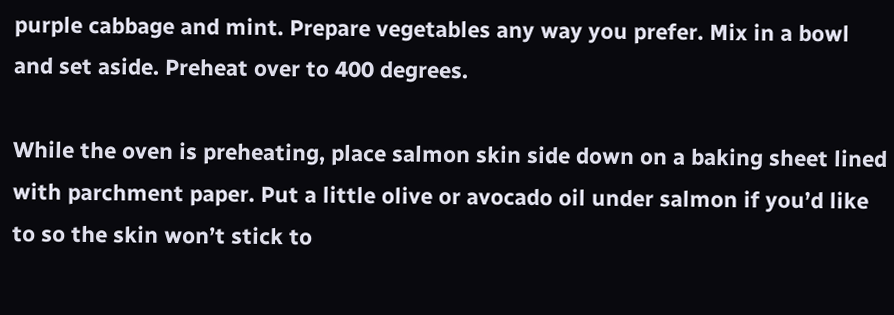purple cabbage and mint. Prepare vegetables any way you prefer. Mix in a bowl and set aside. Preheat over to 400 degrees.

While the oven is preheating, place salmon skin side down on a baking sheet lined with parchment paper. Put a little olive or avocado oil under salmon if you’d like to so the skin won’t stick to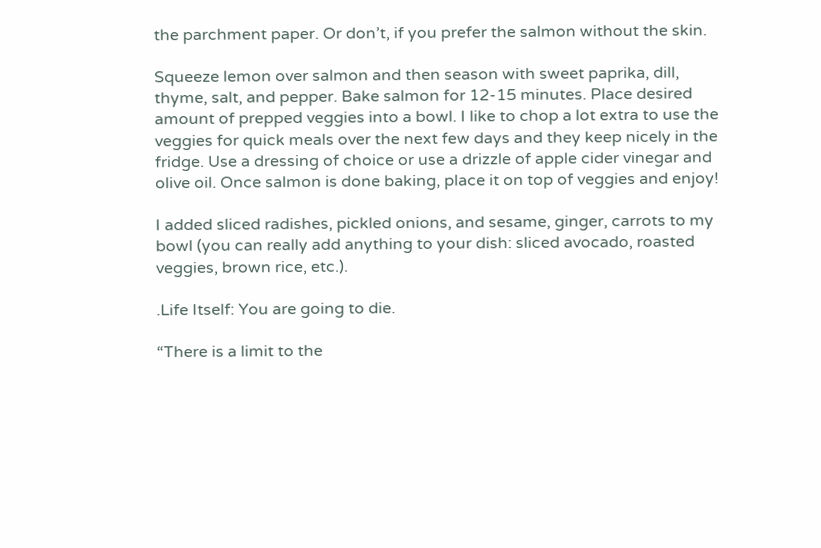the parchment paper. Or don’t, if you prefer the salmon without the skin.

Squeeze lemon over salmon and then season with sweet paprika, dill, thyme, salt, and pepper. Bake salmon for 12-15 minutes. Place desired amount of prepped veggies into a bowl. I like to chop a lot extra to use the veggies for quick meals over the next few days and they keep nicely in the fridge. Use a dressing of choice or use a drizzle of apple cider vinegar and olive oil. Once salmon is done baking, place it on top of veggies and enjoy!

I added sliced radishes, pickled onions, and sesame, ginger, carrots to my bowl (you can really add anything to your dish: sliced avocado, roasted veggies, brown rice, etc.).

.Life Itself: You are going to die.

“There is a limit to the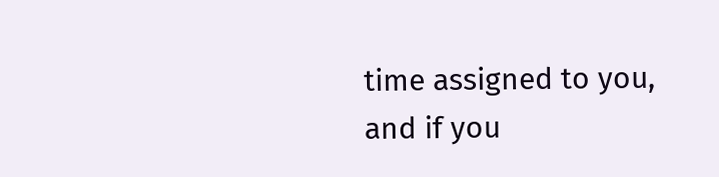time assigned to you, and if you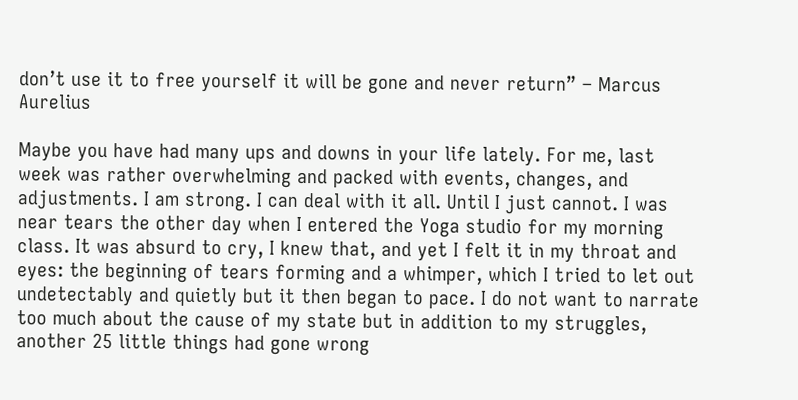don’t use it to free yourself it will be gone and never return” – Marcus Aurelius

Maybe you have had many ups and downs in your life lately. For me, last week was rather overwhelming and packed with events, changes, and adjustments. I am strong. I can deal with it all. Until I just cannot. I was near tears the other day when I entered the Yoga studio for my morning class. It was absurd to cry, I knew that, and yet I felt it in my throat and eyes: the beginning of tears forming and a whimper, which I tried to let out undetectably and quietly but it then began to pace. I do not want to narrate too much about the cause of my state but in addition to my struggles, another 25 little things had gone wrong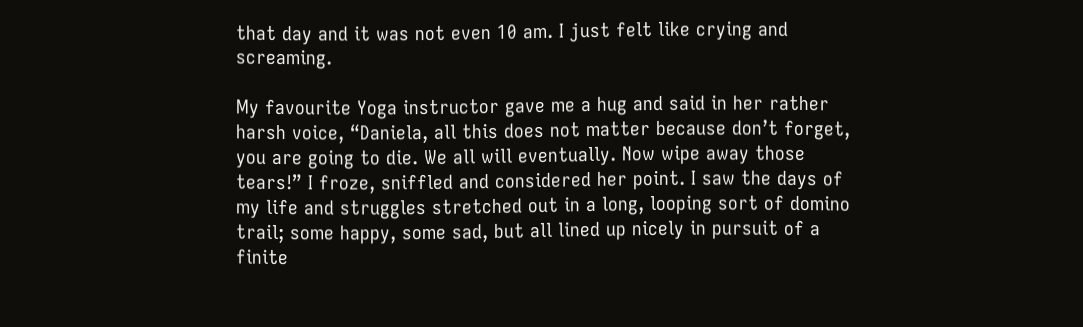that day and it was not even 10 am. I just felt like crying and screaming.

My favourite Yoga instructor gave me a hug and said in her rather harsh voice, “Daniela, all this does not matter because don’t forget, you are going to die. We all will eventually. Now wipe away those tears!” I froze, sniffled and considered her point. I saw the days of my life and struggles stretched out in a long, looping sort of domino trail; some happy, some sad, but all lined up nicely in pursuit of a finite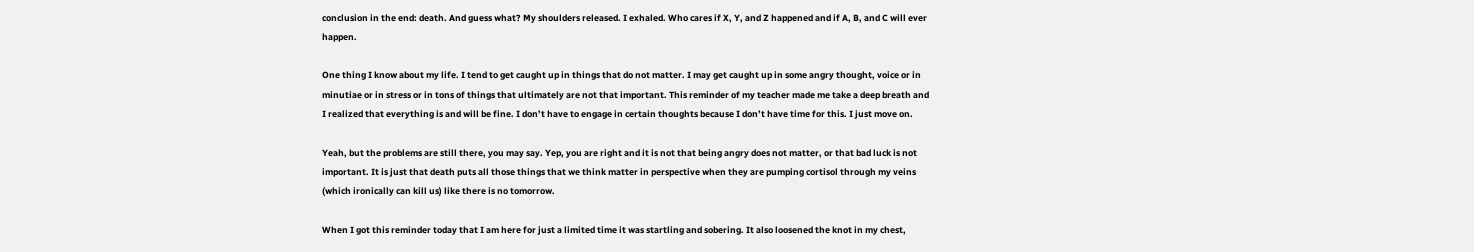conclusion in the end: death. And guess what? My shoulders released. I exhaled. Who cares if X, Y, and Z happened and if A, B, and C will ever happen.

One thing I know about my life. I tend to get caught up in things that do not matter. I may get caught up in some angry thought, voice or in minutiae or in stress or in tons of things that ultimately are not that important. This reminder of my teacher made me take a deep breath and I realized that everything is and will be fine. I don’t have to engage in certain thoughts because I don’t have time for this. I just move on.

Yeah, but the problems are still there, you may say. Yep, you are right and it is not that being angry does not matter, or that bad luck is not important. It is just that death puts all those things that we think matter in perspective when they are pumping cortisol through my veins (which ironically can kill us) like there is no tomorrow.

When I got this reminder today that I am here for just a limited time it was startling and sobering. It also loosened the knot in my chest,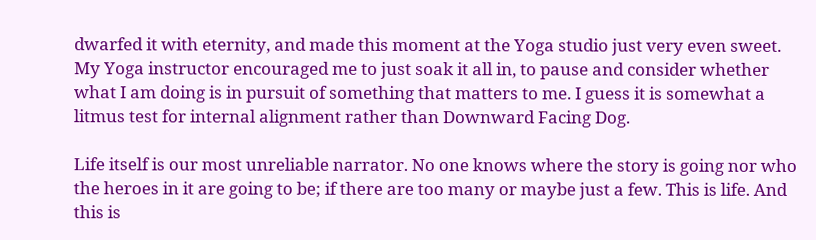dwarfed it with eternity, and made this moment at the Yoga studio just very even sweet. My Yoga instructor encouraged me to just soak it all in, to pause and consider whether what I am doing is in pursuit of something that matters to me. I guess it is somewhat a litmus test for internal alignment rather than Downward Facing Dog.

Life itself is our most unreliable narrator. No one knows where the story is going nor who the heroes in it are going to be; if there are too many or maybe just a few. This is life. And this is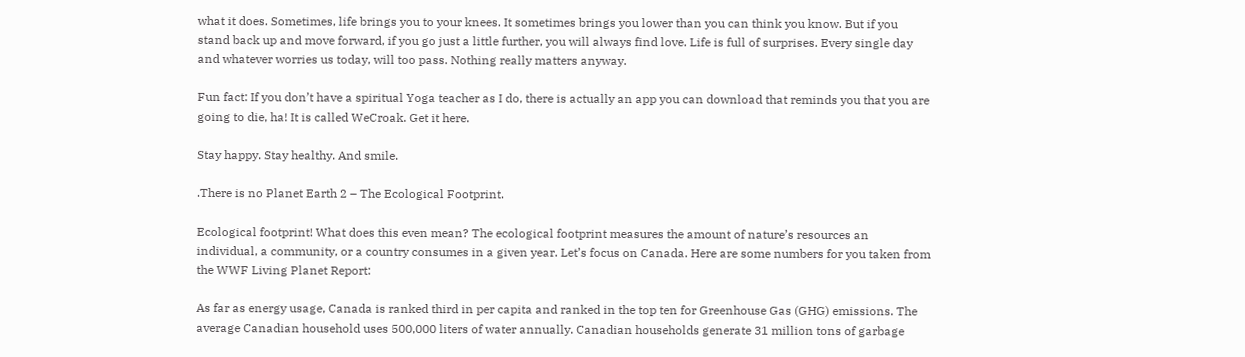what it does. Sometimes, life brings you to your knees. It sometimes brings you lower than you can think you know. But if you stand back up and move forward, if you go just a little further, you will always find love. Life is full of surprises. Every single day and whatever worries us today, will too pass. Nothing really matters anyway.

Fun fact: If you don’t have a spiritual Yoga teacher as I do, there is actually an app you can download that reminds you that you are going to die, ha! It is called WeCroak. Get it here.

Stay happy. Stay healthy. And smile.

.There is no Planet Earth 2 – The Ecological Footprint.

Ecological footprint! What does this even mean? The ecological footprint measures the amount of nature’s resources an individual, a community, or a country consumes in a given year. Let’s focus on Canada. Here are some numbers for you taken from the WWF Living Planet Report:

As far as energy usage, Canada is ranked third in per capita and ranked in the top ten for Greenhouse Gas (GHG) emissions. The average Canadian household uses 500,000 liters of water annually. Canadian households generate 31 million tons of garbage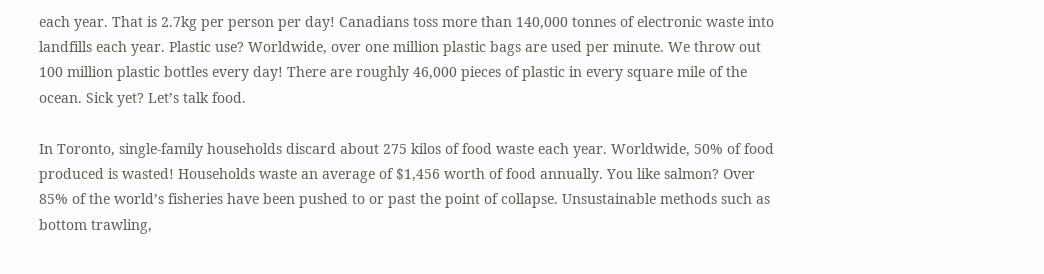each year. That is 2.7kg per person per day! Canadians toss more than 140,000 tonnes of electronic waste into landfills each year. Plastic use? Worldwide, over one million plastic bags are used per minute. We throw out 100 million plastic bottles every day! There are roughly 46,000 pieces of plastic in every square mile of the ocean. Sick yet? Let’s talk food.

In Toronto, single-family households discard about 275 kilos of food waste each year. Worldwide, 50% of food produced is wasted! Households waste an average of $1,456 worth of food annually. You like salmon? Over 85% of the world’s fisheries have been pushed to or past the point of collapse. Unsustainable methods such as bottom trawling,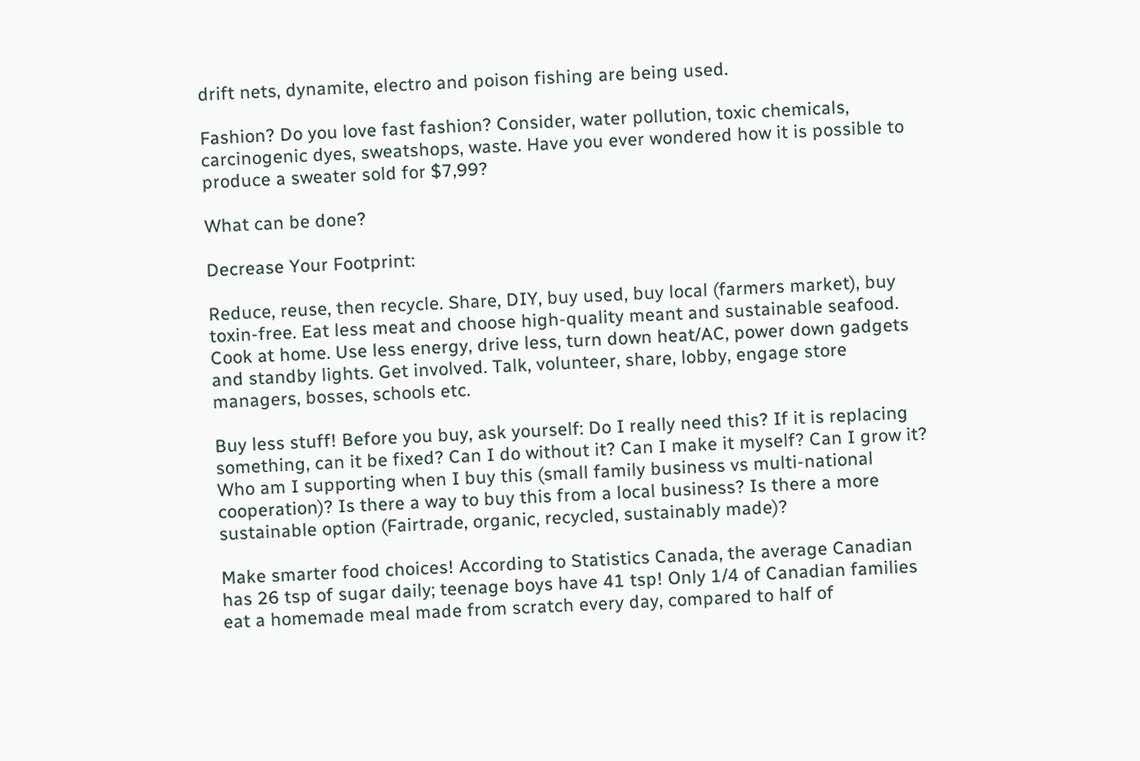drift nets, dynamite, electro and poison fishing are being used.

Fashion? Do you love fast fashion? Consider, water pollution, toxic chemicals, carcinogenic dyes, sweatshops, waste. Have you ever wondered how it is possible to produce a sweater sold for $7,99?

What can be done?

Decrease Your Footprint:

Reduce, reuse, then recycle. Share, DIY, buy used, buy local (farmers market), buy toxin-free. Eat less meat and choose high-quality meant and sustainable seafood. Cook at home. Use less energy, drive less, turn down heat/AC, power down gadgets and standby lights. Get involved. Talk, volunteer, share, lobby, engage store managers, bosses, schools etc.

Buy less stuff! Before you buy, ask yourself: Do I really need this? If it is replacing something, can it be fixed? Can I do without it? Can I make it myself? Can I grow it? Who am I supporting when I buy this (small family business vs multi-national cooperation)? Is there a way to buy this from a local business? Is there a more sustainable option (Fairtrade, organic, recycled, sustainably made)?

Make smarter food choices! According to Statistics Canada, the average Canadian has 26 tsp of sugar daily; teenage boys have 41 tsp! Only 1/4 of Canadian families eat a homemade meal made from scratch every day, compared to half of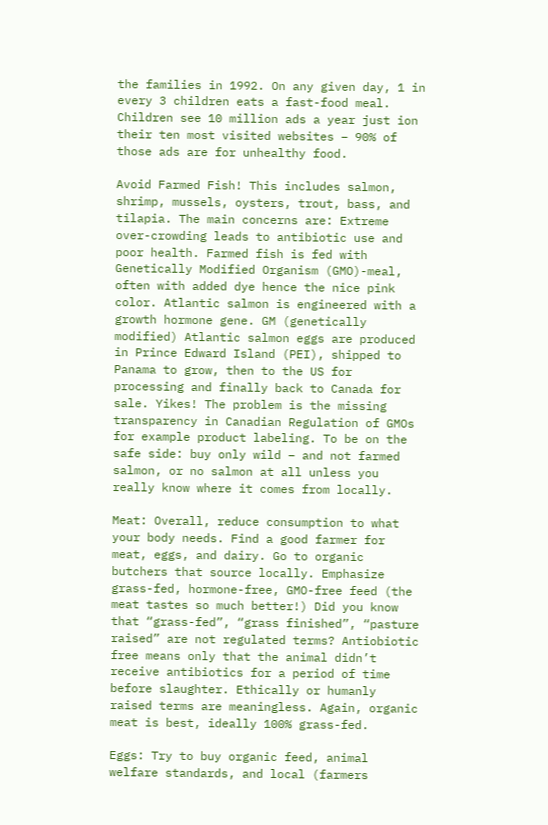the families in 1992. On any given day, 1 in every 3 children eats a fast-food meal. Children see 10 million ads a year just ion their ten most visited websites – 90% of those ads are for unhealthy food.

Avoid Farmed Fish! This includes salmon, shrimp, mussels, oysters, trout, bass, and tilapia. The main concerns are: Extreme over-crowding leads to antibiotic use and poor health. Farmed fish is fed with Genetically Modified Organism (GMO)-meal, often with added dye hence the nice pink color. Atlantic salmon is engineered with a growth hormone gene. GM (genetically modified) Atlantic salmon eggs are produced in Prince Edward Island (PEI), shipped to Panama to grow, then to the US for processing and finally back to Canada for sale. Yikes! The problem is the missing transparency in Canadian Regulation of GMOs for example product labeling. To be on the safe side: buy only wild – and not farmed salmon, or no salmon at all unless you really know where it comes from locally.

Meat: Overall, reduce consumption to what your body needs. Find a good farmer for meat, eggs, and dairy. Go to organic butchers that source locally. Emphasize grass-fed, hormone-free, GMO-free feed (the meat tastes so much better!) Did you know that “grass-fed”, “grass finished”, “pasture raised” are not regulated terms? Antiobiotic free means only that the animal didn’t receive antibiotics for a period of time before slaughter. Ethically or humanly raised terms are meaningless. Again, organic meat is best, ideally 100% grass-fed.

Eggs: Try to buy organic feed, animal welfare standards, and local (farmers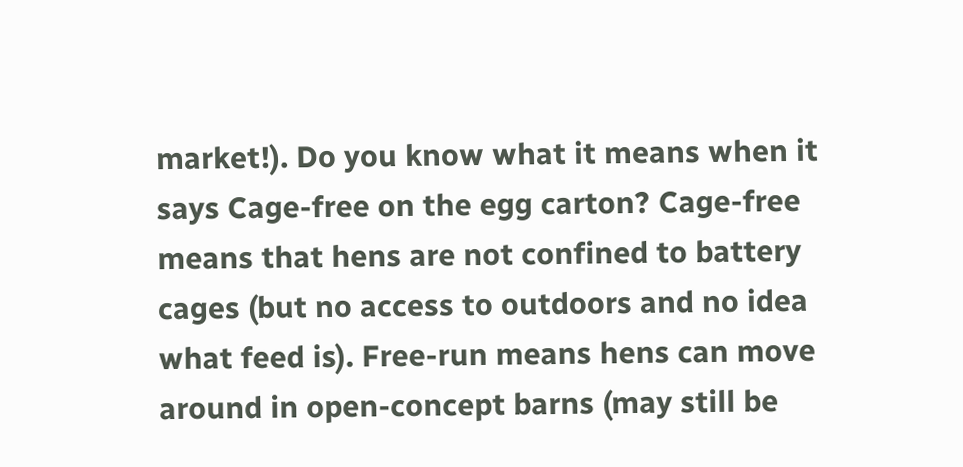market!). Do you know what it means when it says Cage-free on the egg carton? Cage-free means that hens are not confined to battery cages (but no access to outdoors and no idea what feed is). Free-run means hens can move around in open-concept barns (may still be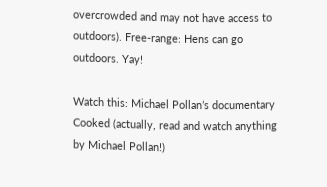overcrowded and may not have access to outdoors). Free-range: Hens can go outdoors. Yay!

Watch this: Michael Pollan’s documentary Cooked (actually, read and watch anything by Michael Pollan!)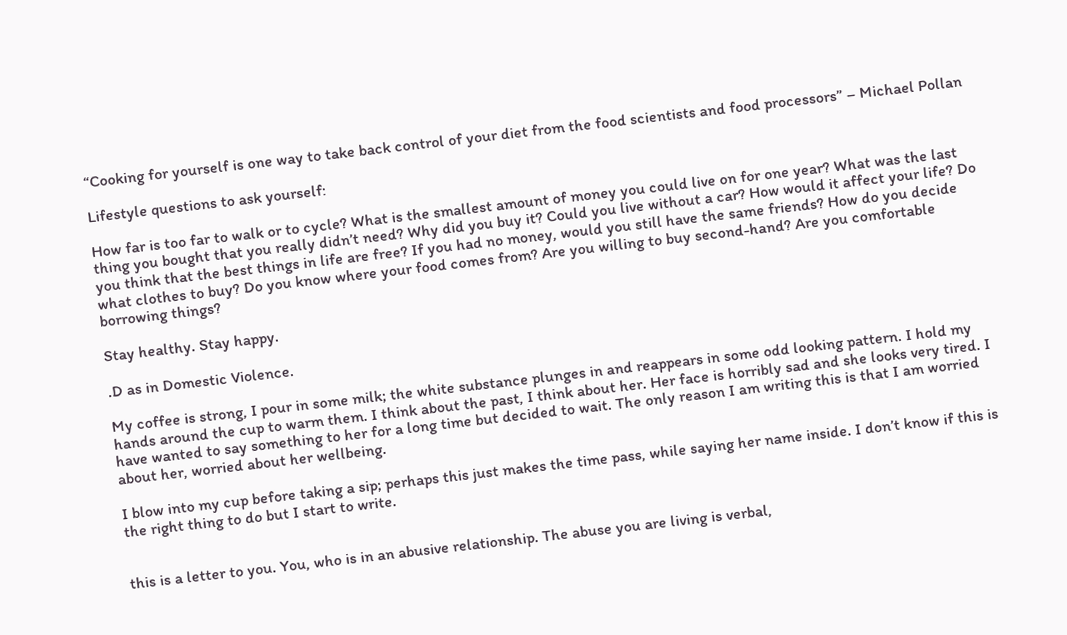“Cooking for yourself is one way to take back control of your diet from the food scientists and food processors” – Michael Pollan

Lifestyle questions to ask yourself:

How far is too far to walk or to cycle? What is the smallest amount of money you could live on for one year? What was the last thing you bought that you really didn’t need? Why did you buy it? Could you live without a car? How would it affect your life? Do you think that the best things in life are free? If you had no money, would you still have the same friends? How do you decide what clothes to buy? Do you know where your food comes from? Are you willing to buy second-hand? Are you comfortable borrowing things?

Stay healthy. Stay happy.

.D as in Domestic Violence.

My coffee is strong, I pour in some milk; the white substance plunges in and reappears in some odd looking pattern. I hold my hands around the cup to warm them. I think about the past, I think about her. Her face is horribly sad and she looks very tired. I have wanted to say something to her for a long time but decided to wait. The only reason I am writing this is that I am worried about her, worried about her wellbeing.

I blow into my cup before taking a sip; perhaps this just makes the time pass, while saying her name inside. I don’t know if this is the right thing to do but I start to write.


this is a letter to you. You, who is in an abusive relationship. The abuse you are living is verbal,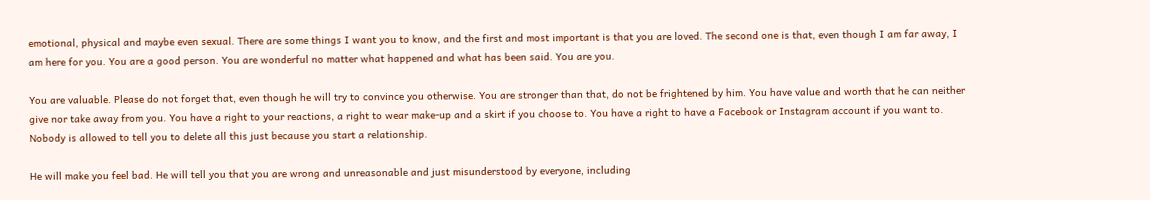emotional, physical and maybe even sexual. There are some things I want you to know, and the first and most important is that you are loved. The second one is that, even though I am far away, I am here for you. You are a good person. You are wonderful no matter what happened and what has been said. You are you.

You are valuable. Please do not forget that, even though he will try to convince you otherwise. You are stronger than that, do not be frightened by him. You have value and worth that he can neither give nor take away from you. You have a right to your reactions, a right to wear make-up and a skirt if you choose to. You have a right to have a Facebook or Instagram account if you want to. Nobody is allowed to tell you to delete all this just because you start a relationship.

He will make you feel bad. He will tell you that you are wrong and unreasonable and just misunderstood by everyone, including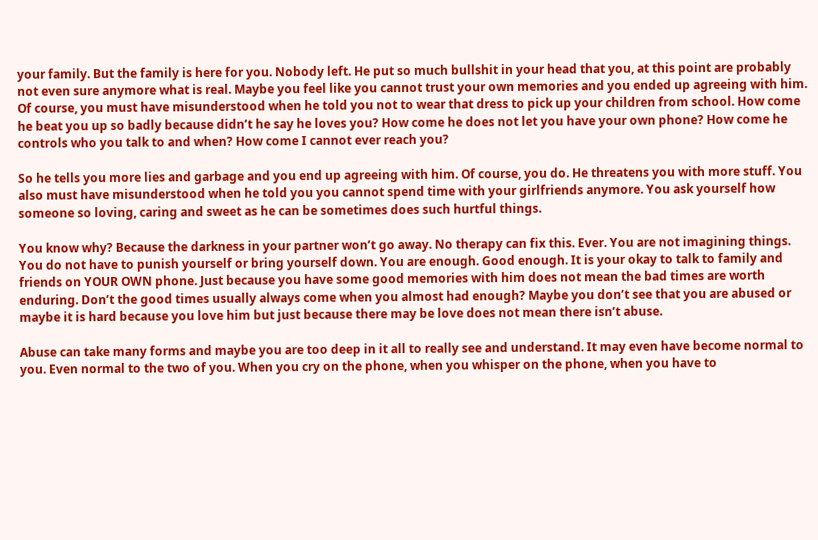your family. But the family is here for you. Nobody left. He put so much bullshit in your head that you, at this point are probably not even sure anymore what is real. Maybe you feel like you cannot trust your own memories and you ended up agreeing with him. Of course, you must have misunderstood when he told you not to wear that dress to pick up your children from school. How come he beat you up so badly because didn’t he say he loves you? How come he does not let you have your own phone? How come he controls who you talk to and when? How come I cannot ever reach you?

So he tells you more lies and garbage and you end up agreeing with him. Of course, you do. He threatens you with more stuff. You also must have misunderstood when he told you you cannot spend time with your girlfriends anymore. You ask yourself how someone so loving, caring and sweet as he can be sometimes does such hurtful things.

You know why? Because the darkness in your partner won’t go away. No therapy can fix this. Ever. You are not imagining things. You do not have to punish yourself or bring yourself down. You are enough. Good enough. It is your okay to talk to family and friends on YOUR OWN phone. Just because you have some good memories with him does not mean the bad times are worth enduring. Don’t the good times usually always come when you almost had enough? Maybe you don’t see that you are abused or maybe it is hard because you love him but just because there may be love does not mean there isn’t abuse.

Abuse can take many forms and maybe you are too deep in it all to really see and understand. It may even have become normal to you. Even normal to the two of you. When you cry on the phone, when you whisper on the phone, when you have to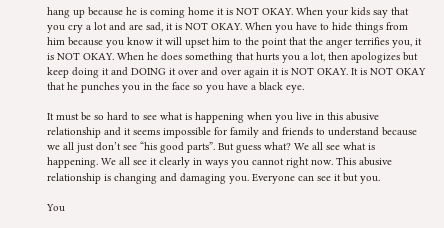hang up because he is coming home it is NOT OKAY. When your kids say that you cry a lot and are sad, it is NOT OKAY. When you have to hide things from him because you know it will upset him to the point that the anger terrifies you, it is NOT OKAY. When he does something that hurts you a lot, then apologizes but keep doing it and DOING it over and over again it is NOT OKAY. It is NOT OKAY that he punches you in the face so you have a black eye.

It must be so hard to see what is happening when you live in this abusive relationship and it seems impossible for family and friends to understand because we all just don’t see “his good parts”. But guess what? We all see what is happening. We all see it clearly in ways you cannot right now. This abusive relationship is changing and damaging you. Everyone can see it but you.

You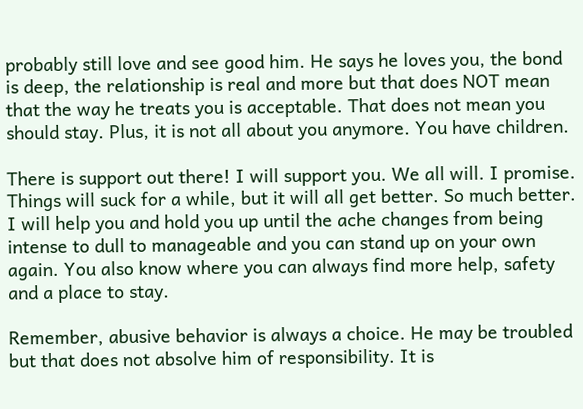probably still love and see good him. He says he loves you, the bond is deep, the relationship is real and more but that does NOT mean that the way he treats you is acceptable. That does not mean you should stay. Plus, it is not all about you anymore. You have children.

There is support out there! I will support you. We all will. I promise. Things will suck for a while, but it will all get better. So much better. I will help you and hold you up until the ache changes from being intense to dull to manageable and you can stand up on your own again. You also know where you can always find more help, safety and a place to stay.

Remember, abusive behavior is always a choice. He may be troubled but that does not absolve him of responsibility. It is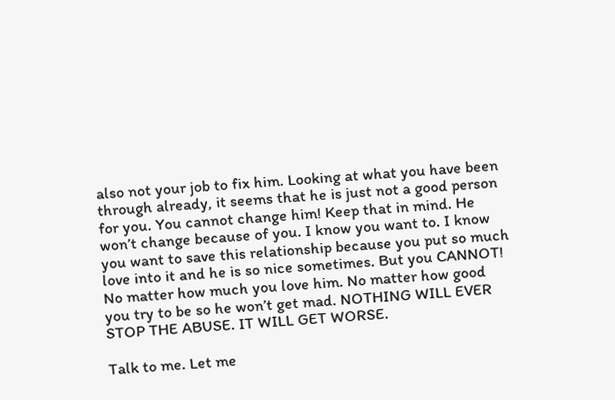also not your job to fix him. Looking at what you have been through already, it seems that he is just not a good person for you. You cannot change him! Keep that in mind. He won’t change because of you. I know you want to. I know you want to save this relationship because you put so much love into it and he is so nice sometimes. But you CANNOT! No matter how much you love him. No matter how good you try to be so he won’t get mad. NOTHING WILL EVER STOP THE ABUSE. IT WILL GET WORSE.

Talk to me. Let me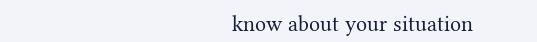know about your situation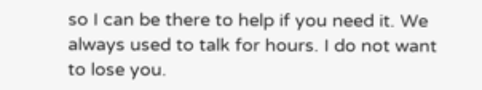so I can be there to help if you need it. We always used to talk for hours. I do not want to lose you.